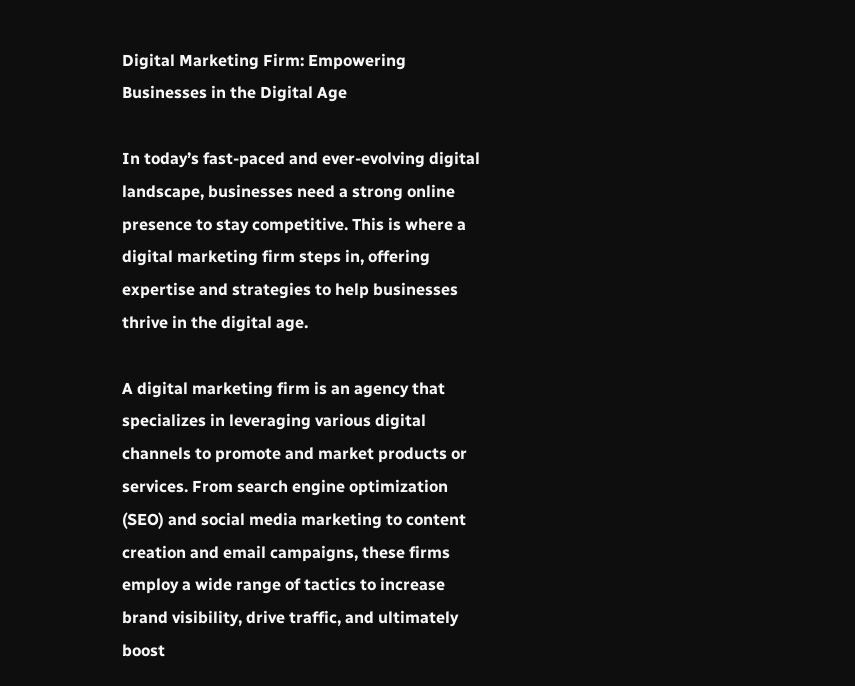Digital Marketing Firm: Empowering Businesses in the Digital Age

In today’s fast-paced and ever-evolving digital landscape, businesses need a strong online presence to stay competitive. This is where a digital marketing firm steps in, offering expertise and strategies to help businesses thrive in the digital age.

A digital marketing firm is an agency that specializes in leveraging various digital channels to promote and market products or services. From search engine optimization (SEO) and social media marketing to content creation and email campaigns, these firms employ a wide range of tactics to increase brand visibility, drive traffic, and ultimately boost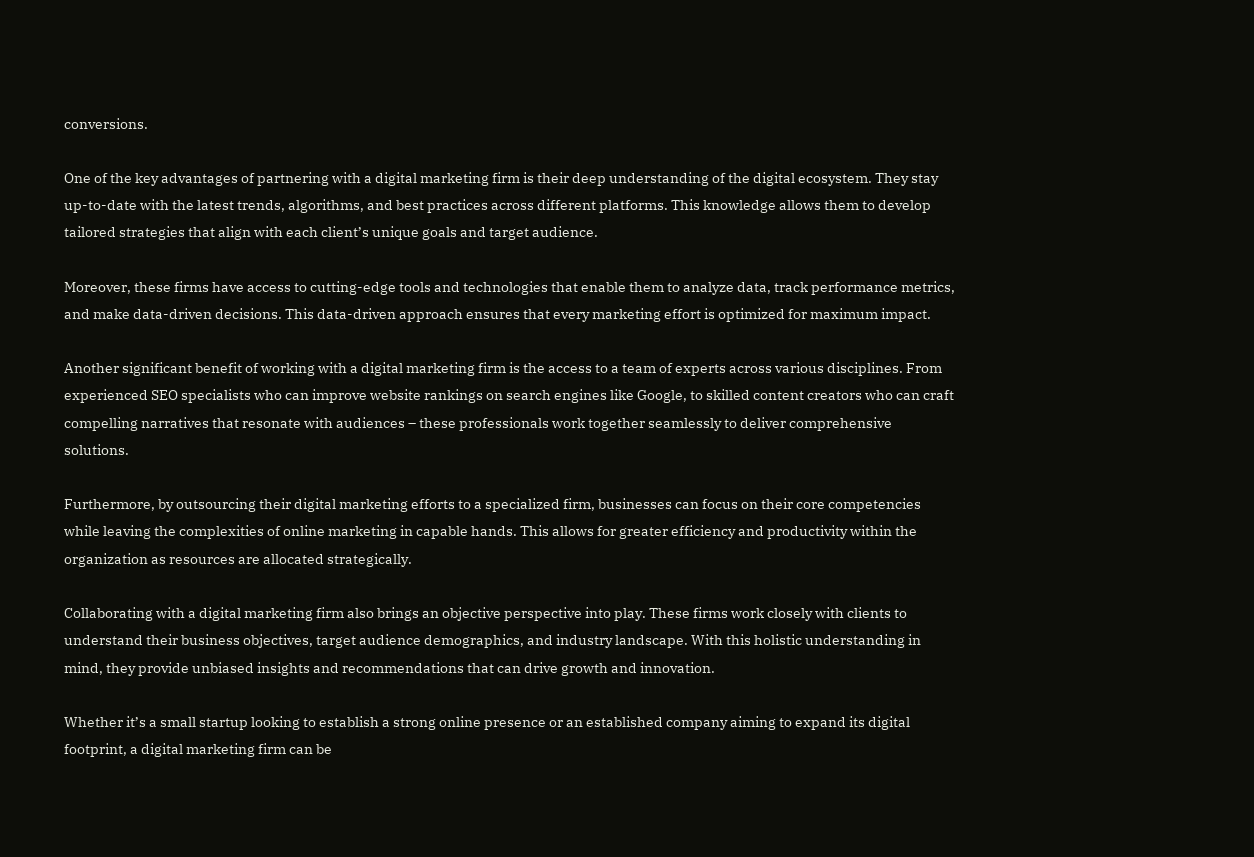conversions.

One of the key advantages of partnering with a digital marketing firm is their deep understanding of the digital ecosystem. They stay up-to-date with the latest trends, algorithms, and best practices across different platforms. This knowledge allows them to develop tailored strategies that align with each client’s unique goals and target audience.

Moreover, these firms have access to cutting-edge tools and technologies that enable them to analyze data, track performance metrics, and make data-driven decisions. This data-driven approach ensures that every marketing effort is optimized for maximum impact.

Another significant benefit of working with a digital marketing firm is the access to a team of experts across various disciplines. From experienced SEO specialists who can improve website rankings on search engines like Google, to skilled content creators who can craft compelling narratives that resonate with audiences – these professionals work together seamlessly to deliver comprehensive solutions.

Furthermore, by outsourcing their digital marketing efforts to a specialized firm, businesses can focus on their core competencies while leaving the complexities of online marketing in capable hands. This allows for greater efficiency and productivity within the organization as resources are allocated strategically.

Collaborating with a digital marketing firm also brings an objective perspective into play. These firms work closely with clients to understand their business objectives, target audience demographics, and industry landscape. With this holistic understanding in mind, they provide unbiased insights and recommendations that can drive growth and innovation.

Whether it’s a small startup looking to establish a strong online presence or an established company aiming to expand its digital footprint, a digital marketing firm can be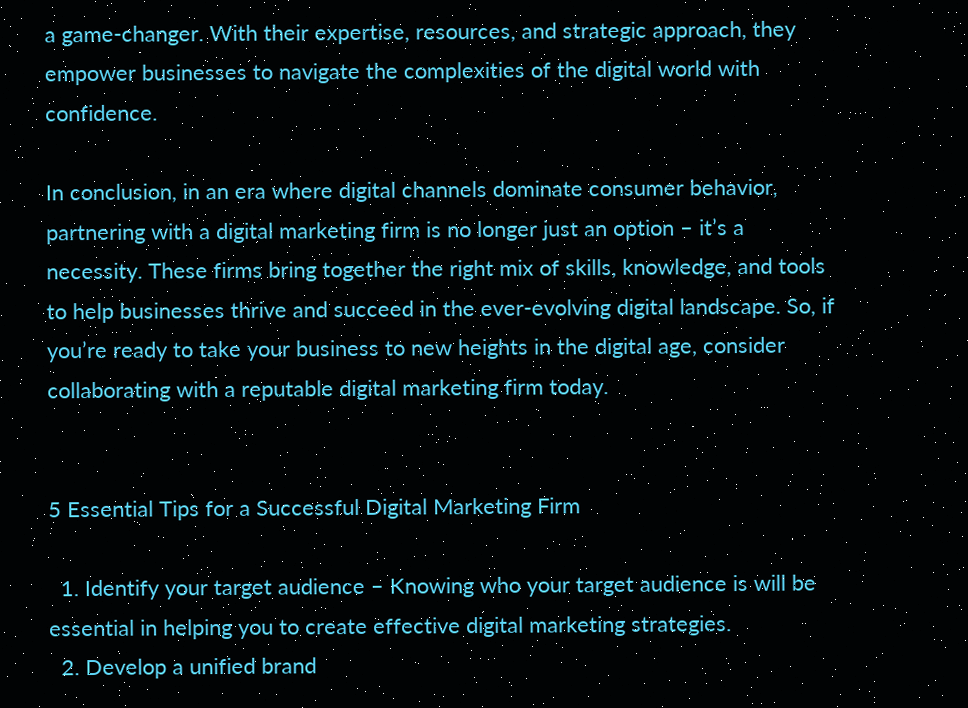a game-changer. With their expertise, resources, and strategic approach, they empower businesses to navigate the complexities of the digital world with confidence.

In conclusion, in an era where digital channels dominate consumer behavior, partnering with a digital marketing firm is no longer just an option – it’s a necessity. These firms bring together the right mix of skills, knowledge, and tools to help businesses thrive and succeed in the ever-evolving digital landscape. So, if you’re ready to take your business to new heights in the digital age, consider collaborating with a reputable digital marketing firm today.


5 Essential Tips for a Successful Digital Marketing Firm

  1. Identify your target audience – Knowing who your target audience is will be essential in helping you to create effective digital marketing strategies.
  2. Develop a unified brand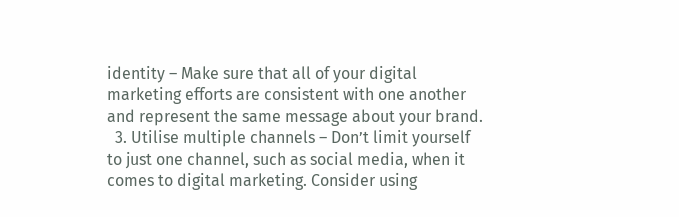identity – Make sure that all of your digital marketing efforts are consistent with one another and represent the same message about your brand.
  3. Utilise multiple channels – Don’t limit yourself to just one channel, such as social media, when it comes to digital marketing. Consider using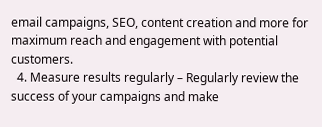email campaigns, SEO, content creation and more for maximum reach and engagement with potential customers.
  4. Measure results regularly – Regularly review the success of your campaigns and make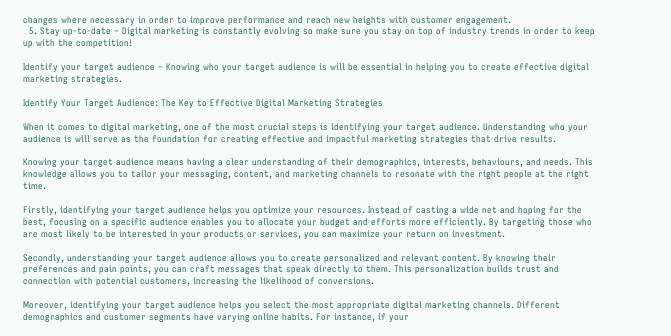changes where necessary in order to improve performance and reach new heights with customer engagement.
  5. Stay up-to-date – Digital marketing is constantly evolving so make sure you stay on top of industry trends in order to keep up with the competition!

Identify your target audience – Knowing who your target audience is will be essential in helping you to create effective digital marketing strategies.

Identify Your Target Audience: The Key to Effective Digital Marketing Strategies

When it comes to digital marketing, one of the most crucial steps is identifying your target audience. Understanding who your audience is will serve as the foundation for creating effective and impactful marketing strategies that drive results.

Knowing your target audience means having a clear understanding of their demographics, interests, behaviours, and needs. This knowledge allows you to tailor your messaging, content, and marketing channels to resonate with the right people at the right time.

Firstly, identifying your target audience helps you optimize your resources. Instead of casting a wide net and hoping for the best, focusing on a specific audience enables you to allocate your budget and efforts more efficiently. By targeting those who are most likely to be interested in your products or services, you can maximize your return on investment.

Secondly, understanding your target audience allows you to create personalized and relevant content. By knowing their preferences and pain points, you can craft messages that speak directly to them. This personalization builds trust and connection with potential customers, increasing the likelihood of conversions.

Moreover, identifying your target audience helps you select the most appropriate digital marketing channels. Different demographics and customer segments have varying online habits. For instance, if your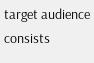target audience consists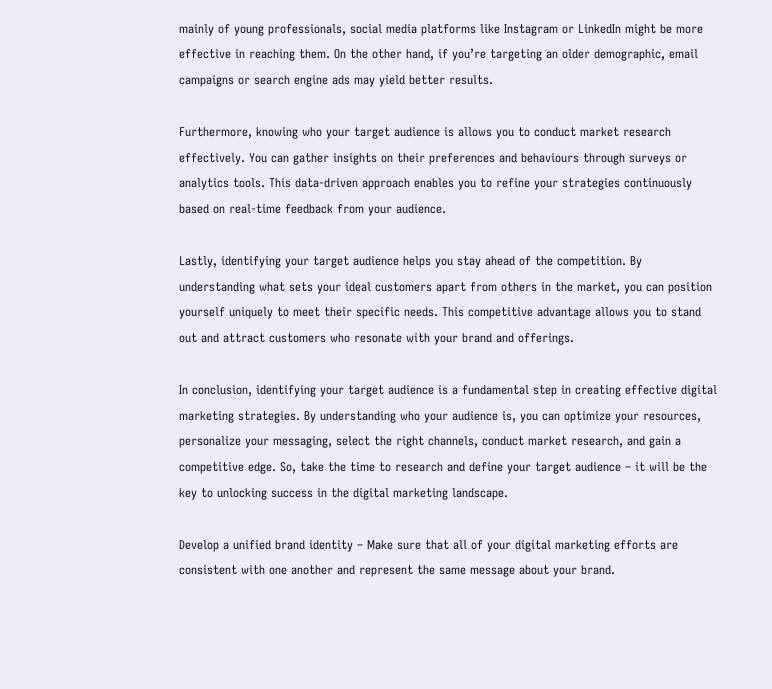mainly of young professionals, social media platforms like Instagram or LinkedIn might be more effective in reaching them. On the other hand, if you’re targeting an older demographic, email campaigns or search engine ads may yield better results.

Furthermore, knowing who your target audience is allows you to conduct market research effectively. You can gather insights on their preferences and behaviours through surveys or analytics tools. This data-driven approach enables you to refine your strategies continuously based on real-time feedback from your audience.

Lastly, identifying your target audience helps you stay ahead of the competition. By understanding what sets your ideal customers apart from others in the market, you can position yourself uniquely to meet their specific needs. This competitive advantage allows you to stand out and attract customers who resonate with your brand and offerings.

In conclusion, identifying your target audience is a fundamental step in creating effective digital marketing strategies. By understanding who your audience is, you can optimize your resources, personalize your messaging, select the right channels, conduct market research, and gain a competitive edge. So, take the time to research and define your target audience – it will be the key to unlocking success in the digital marketing landscape.

Develop a unified brand identity – Make sure that all of your digital marketing efforts are consistent with one another and represent the same message about your brand.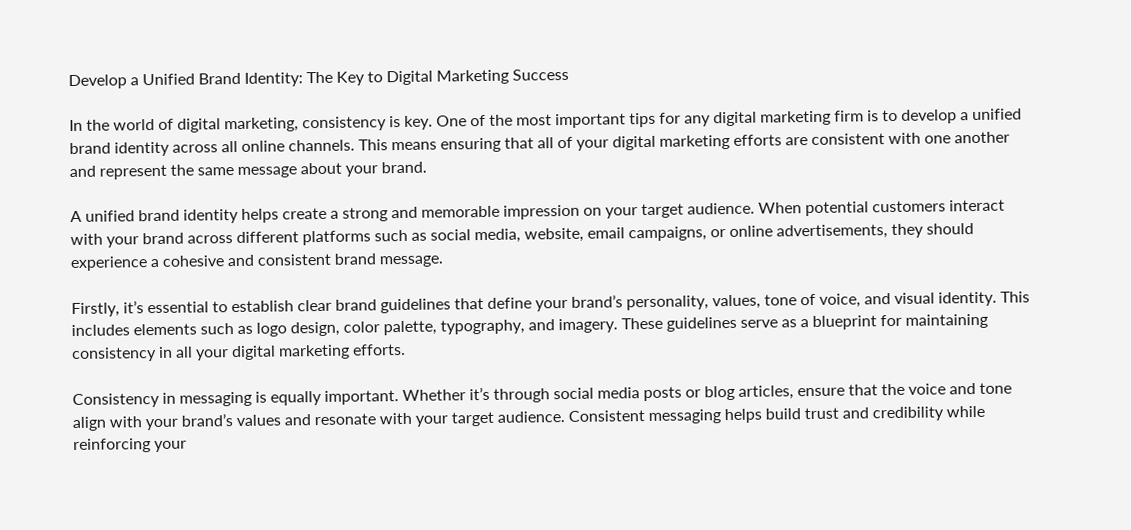Develop a Unified Brand Identity: The Key to Digital Marketing Success

In the world of digital marketing, consistency is key. One of the most important tips for any digital marketing firm is to develop a unified brand identity across all online channels. This means ensuring that all of your digital marketing efforts are consistent with one another and represent the same message about your brand.

A unified brand identity helps create a strong and memorable impression on your target audience. When potential customers interact with your brand across different platforms such as social media, website, email campaigns, or online advertisements, they should experience a cohesive and consistent brand message.

Firstly, it’s essential to establish clear brand guidelines that define your brand’s personality, values, tone of voice, and visual identity. This includes elements such as logo design, color palette, typography, and imagery. These guidelines serve as a blueprint for maintaining consistency in all your digital marketing efforts.

Consistency in messaging is equally important. Whether it’s through social media posts or blog articles, ensure that the voice and tone align with your brand’s values and resonate with your target audience. Consistent messaging helps build trust and credibility while reinforcing your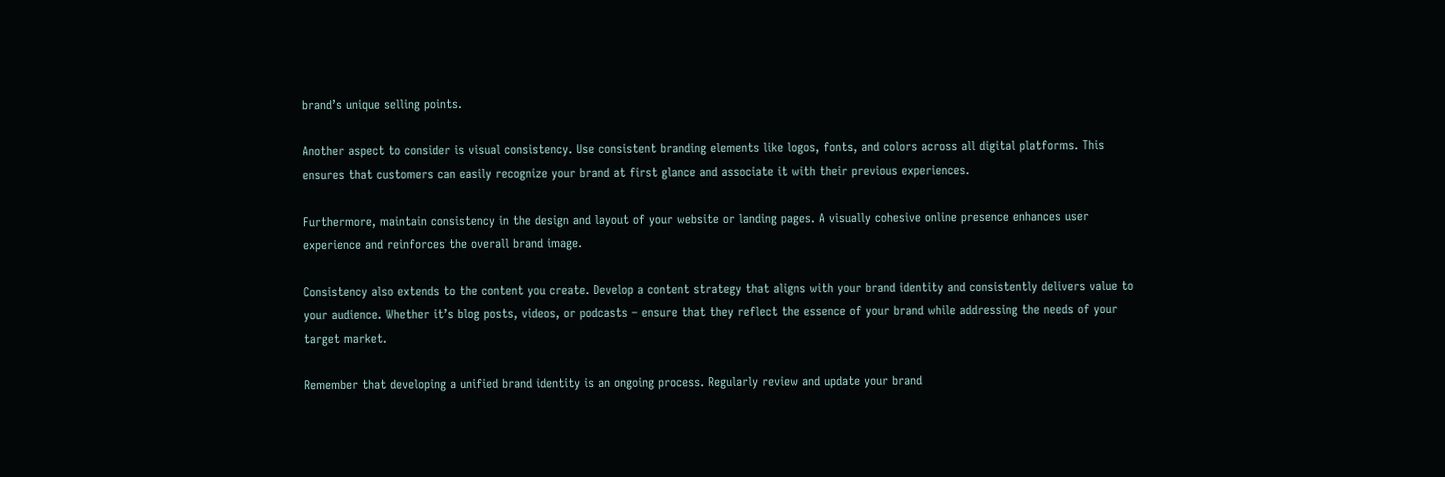brand’s unique selling points.

Another aspect to consider is visual consistency. Use consistent branding elements like logos, fonts, and colors across all digital platforms. This ensures that customers can easily recognize your brand at first glance and associate it with their previous experiences.

Furthermore, maintain consistency in the design and layout of your website or landing pages. A visually cohesive online presence enhances user experience and reinforces the overall brand image.

Consistency also extends to the content you create. Develop a content strategy that aligns with your brand identity and consistently delivers value to your audience. Whether it’s blog posts, videos, or podcasts – ensure that they reflect the essence of your brand while addressing the needs of your target market.

Remember that developing a unified brand identity is an ongoing process. Regularly review and update your brand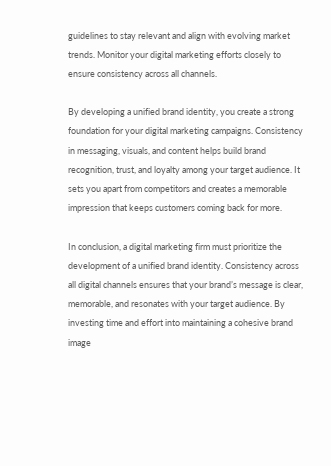guidelines to stay relevant and align with evolving market trends. Monitor your digital marketing efforts closely to ensure consistency across all channels.

By developing a unified brand identity, you create a strong foundation for your digital marketing campaigns. Consistency in messaging, visuals, and content helps build brand recognition, trust, and loyalty among your target audience. It sets you apart from competitors and creates a memorable impression that keeps customers coming back for more.

In conclusion, a digital marketing firm must prioritize the development of a unified brand identity. Consistency across all digital channels ensures that your brand’s message is clear, memorable, and resonates with your target audience. By investing time and effort into maintaining a cohesive brand image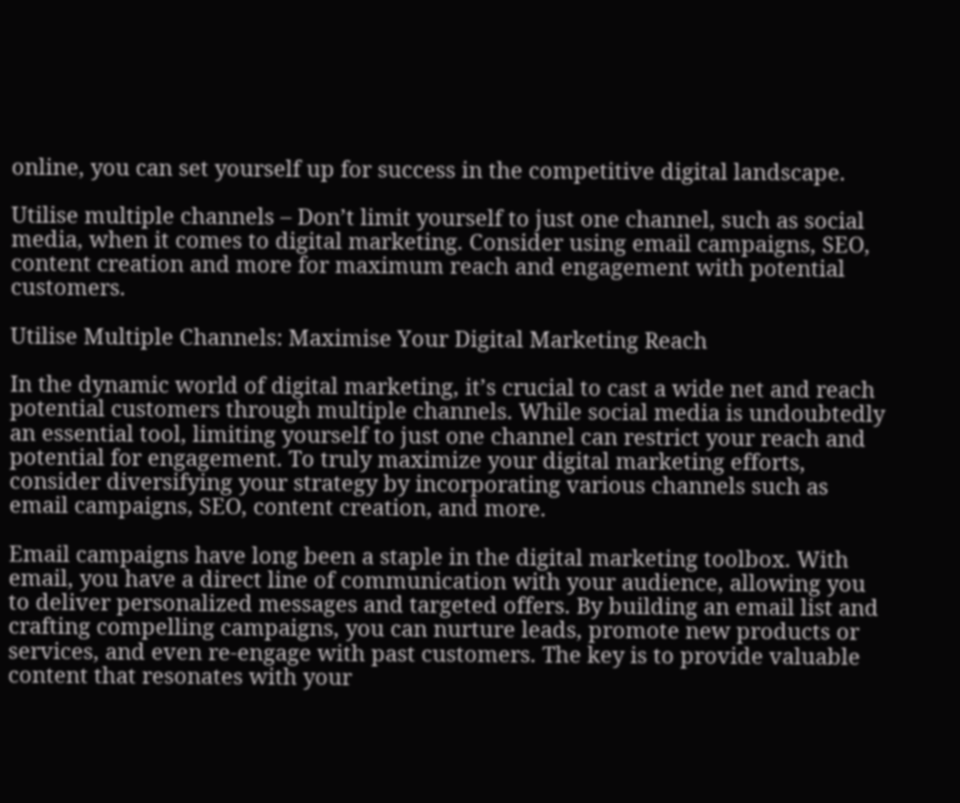online, you can set yourself up for success in the competitive digital landscape.

Utilise multiple channels – Don’t limit yourself to just one channel, such as social media, when it comes to digital marketing. Consider using email campaigns, SEO, content creation and more for maximum reach and engagement with potential customers.

Utilise Multiple Channels: Maximise Your Digital Marketing Reach

In the dynamic world of digital marketing, it’s crucial to cast a wide net and reach potential customers through multiple channels. While social media is undoubtedly an essential tool, limiting yourself to just one channel can restrict your reach and potential for engagement. To truly maximize your digital marketing efforts, consider diversifying your strategy by incorporating various channels such as email campaigns, SEO, content creation, and more.

Email campaigns have long been a staple in the digital marketing toolbox. With email, you have a direct line of communication with your audience, allowing you to deliver personalized messages and targeted offers. By building an email list and crafting compelling campaigns, you can nurture leads, promote new products or services, and even re-engage with past customers. The key is to provide valuable content that resonates with your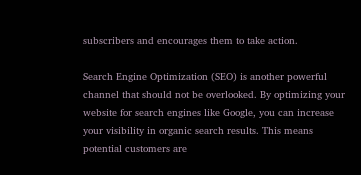subscribers and encourages them to take action.

Search Engine Optimization (SEO) is another powerful channel that should not be overlooked. By optimizing your website for search engines like Google, you can increase your visibility in organic search results. This means potential customers are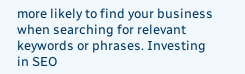more likely to find your business when searching for relevant keywords or phrases. Investing in SEO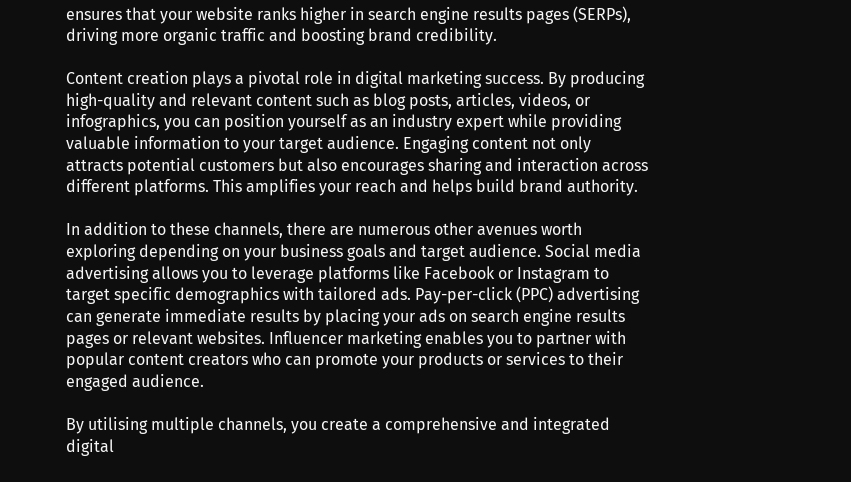ensures that your website ranks higher in search engine results pages (SERPs), driving more organic traffic and boosting brand credibility.

Content creation plays a pivotal role in digital marketing success. By producing high-quality and relevant content such as blog posts, articles, videos, or infographics, you can position yourself as an industry expert while providing valuable information to your target audience. Engaging content not only attracts potential customers but also encourages sharing and interaction across different platforms. This amplifies your reach and helps build brand authority.

In addition to these channels, there are numerous other avenues worth exploring depending on your business goals and target audience. Social media advertising allows you to leverage platforms like Facebook or Instagram to target specific demographics with tailored ads. Pay-per-click (PPC) advertising can generate immediate results by placing your ads on search engine results pages or relevant websites. Influencer marketing enables you to partner with popular content creators who can promote your products or services to their engaged audience.

By utilising multiple channels, you create a comprehensive and integrated digital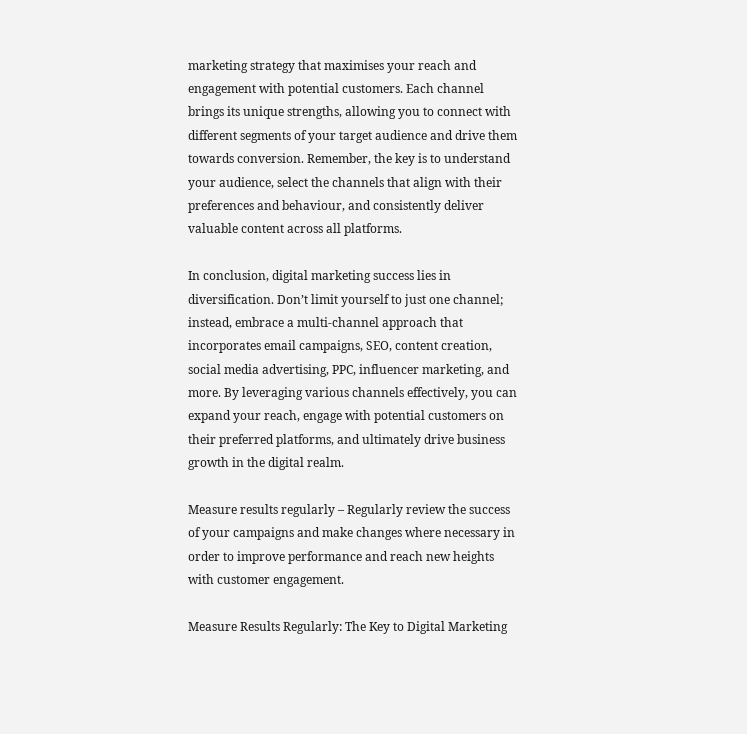marketing strategy that maximises your reach and engagement with potential customers. Each channel brings its unique strengths, allowing you to connect with different segments of your target audience and drive them towards conversion. Remember, the key is to understand your audience, select the channels that align with their preferences and behaviour, and consistently deliver valuable content across all platforms.

In conclusion, digital marketing success lies in diversification. Don’t limit yourself to just one channel; instead, embrace a multi-channel approach that incorporates email campaigns, SEO, content creation, social media advertising, PPC, influencer marketing, and more. By leveraging various channels effectively, you can expand your reach, engage with potential customers on their preferred platforms, and ultimately drive business growth in the digital realm.

Measure results regularly – Regularly review the success of your campaigns and make changes where necessary in order to improve performance and reach new heights with customer engagement.

Measure Results Regularly: The Key to Digital Marketing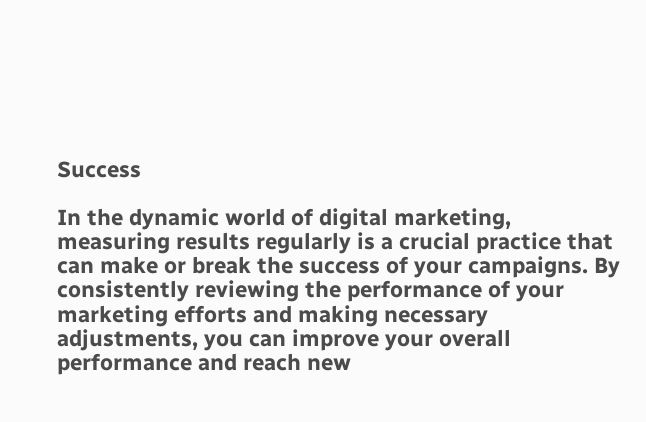Success

In the dynamic world of digital marketing, measuring results regularly is a crucial practice that can make or break the success of your campaigns. By consistently reviewing the performance of your marketing efforts and making necessary adjustments, you can improve your overall performance and reach new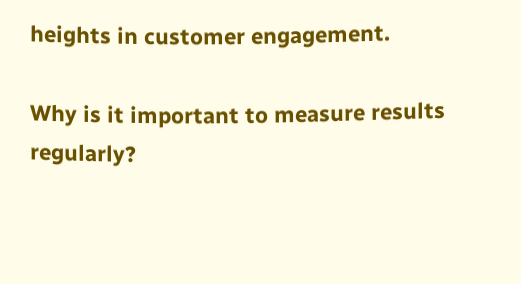heights in customer engagement.

Why is it important to measure results regularly?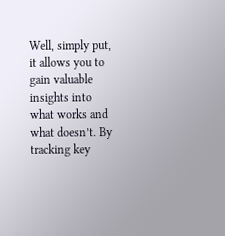Well, simply put, it allows you to gain valuable insights into what works and what doesn’t. By tracking key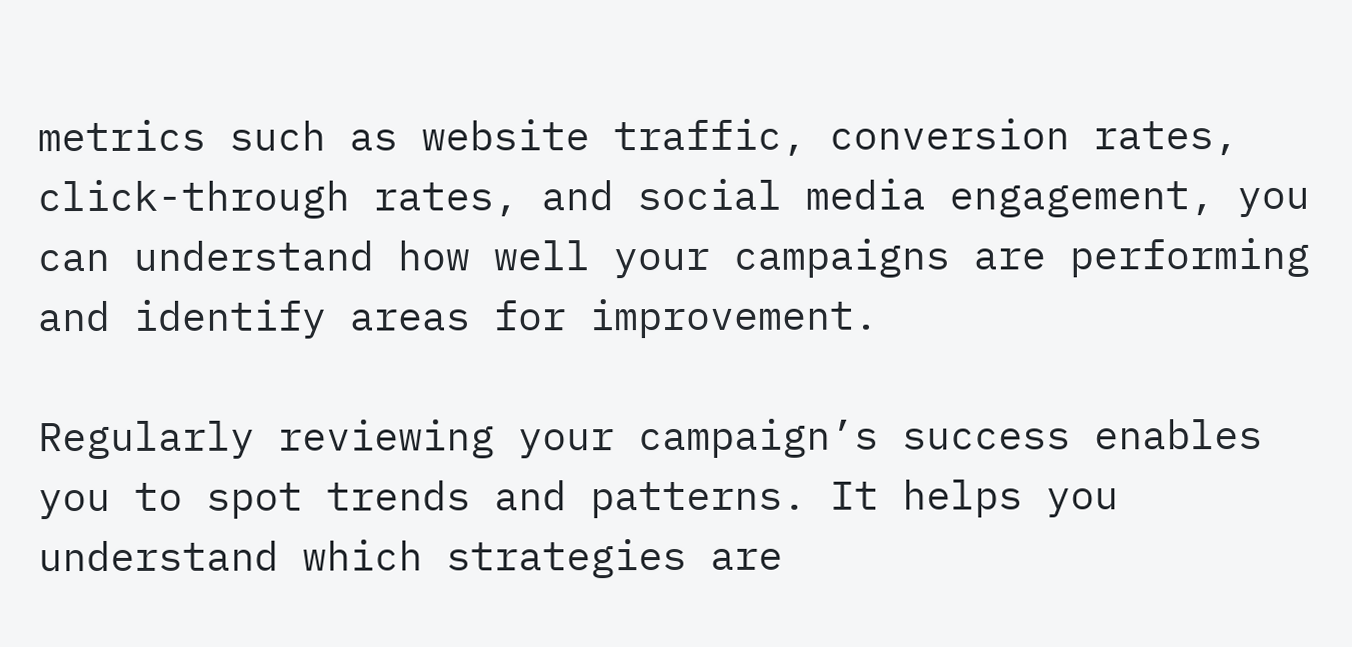metrics such as website traffic, conversion rates, click-through rates, and social media engagement, you can understand how well your campaigns are performing and identify areas for improvement.

Regularly reviewing your campaign’s success enables you to spot trends and patterns. It helps you understand which strategies are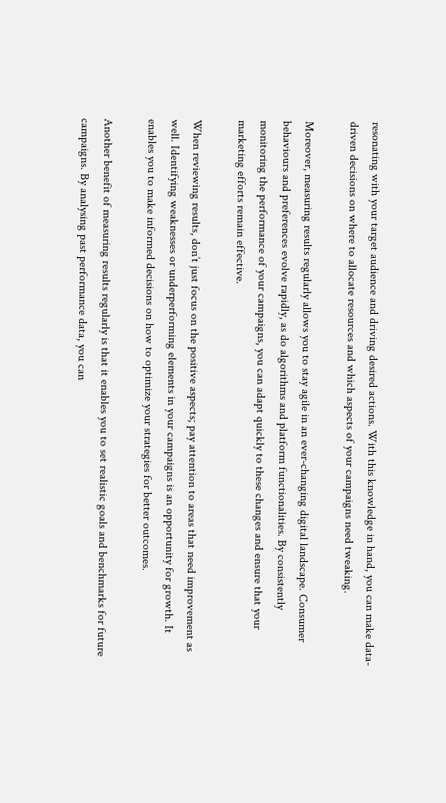resonating with your target audience and driving desired actions. With this knowledge in hand, you can make data-driven decisions on where to allocate resources and which aspects of your campaigns need tweaking.

Moreover, measuring results regularly allows you to stay agile in an ever-changing digital landscape. Consumer behaviours and preferences evolve rapidly, as do algorithms and platform functionalities. By consistently monitoring the performance of your campaigns, you can adapt quickly to these changes and ensure that your marketing efforts remain effective.

When reviewing results, don’t just focus on the positive aspects; pay attention to areas that need improvement as well. Identifying weaknesses or underperforming elements in your campaigns is an opportunity for growth. It enables you to make informed decisions on how to optimize your strategies for better outcomes.

Another benefit of measuring results regularly is that it enables you to set realistic goals and benchmarks for future campaigns. By analysing past performance data, you can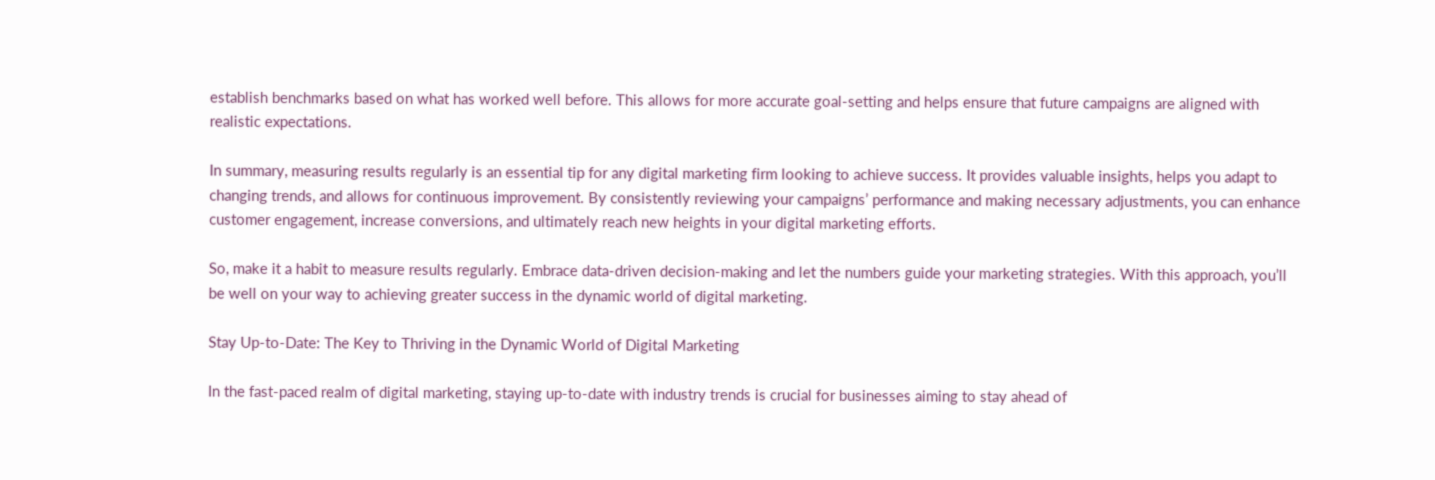establish benchmarks based on what has worked well before. This allows for more accurate goal-setting and helps ensure that future campaigns are aligned with realistic expectations.

In summary, measuring results regularly is an essential tip for any digital marketing firm looking to achieve success. It provides valuable insights, helps you adapt to changing trends, and allows for continuous improvement. By consistently reviewing your campaigns’ performance and making necessary adjustments, you can enhance customer engagement, increase conversions, and ultimately reach new heights in your digital marketing efforts.

So, make it a habit to measure results regularly. Embrace data-driven decision-making and let the numbers guide your marketing strategies. With this approach, you’ll be well on your way to achieving greater success in the dynamic world of digital marketing.

Stay Up-to-Date: The Key to Thriving in the Dynamic World of Digital Marketing

In the fast-paced realm of digital marketing, staying up-to-date with industry trends is crucial for businesses aiming to stay ahead of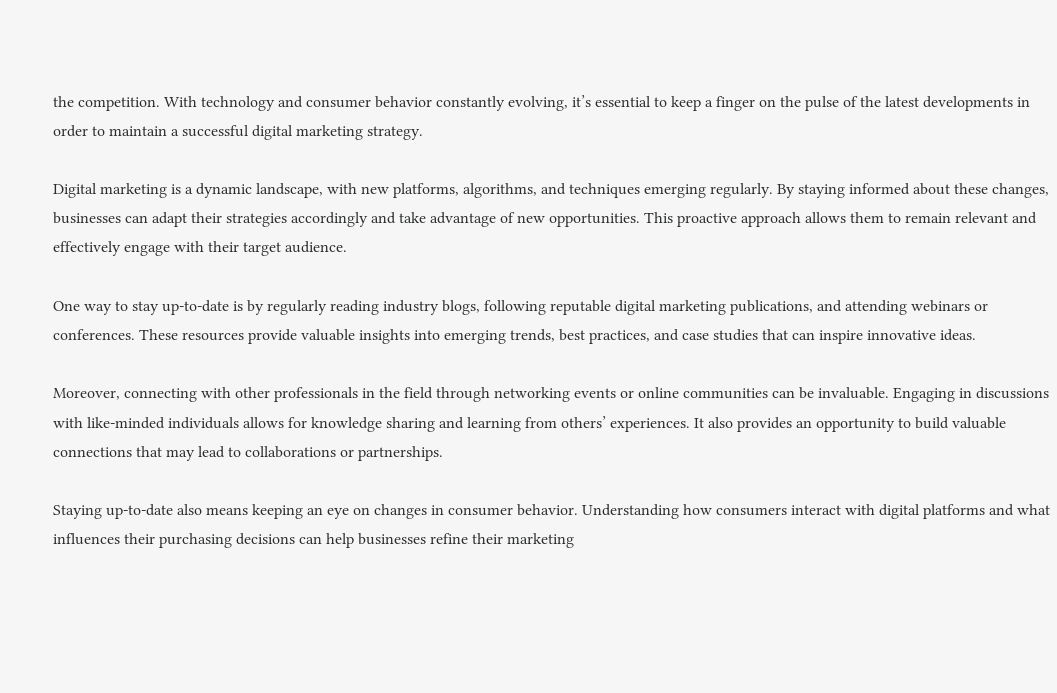the competition. With technology and consumer behavior constantly evolving, it’s essential to keep a finger on the pulse of the latest developments in order to maintain a successful digital marketing strategy.

Digital marketing is a dynamic landscape, with new platforms, algorithms, and techniques emerging regularly. By staying informed about these changes, businesses can adapt their strategies accordingly and take advantage of new opportunities. This proactive approach allows them to remain relevant and effectively engage with their target audience.

One way to stay up-to-date is by regularly reading industry blogs, following reputable digital marketing publications, and attending webinars or conferences. These resources provide valuable insights into emerging trends, best practices, and case studies that can inspire innovative ideas.

Moreover, connecting with other professionals in the field through networking events or online communities can be invaluable. Engaging in discussions with like-minded individuals allows for knowledge sharing and learning from others’ experiences. It also provides an opportunity to build valuable connections that may lead to collaborations or partnerships.

Staying up-to-date also means keeping an eye on changes in consumer behavior. Understanding how consumers interact with digital platforms and what influences their purchasing decisions can help businesses refine their marketing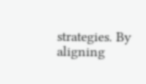strategies. By aligning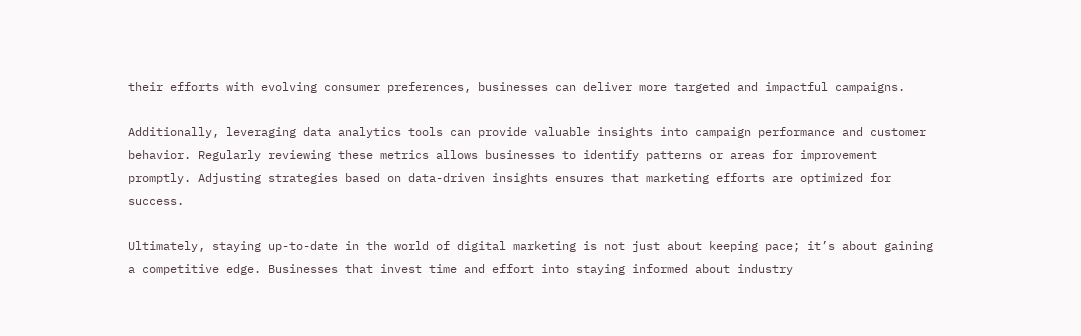their efforts with evolving consumer preferences, businesses can deliver more targeted and impactful campaigns.

Additionally, leveraging data analytics tools can provide valuable insights into campaign performance and customer behavior. Regularly reviewing these metrics allows businesses to identify patterns or areas for improvement promptly. Adjusting strategies based on data-driven insights ensures that marketing efforts are optimized for success.

Ultimately, staying up-to-date in the world of digital marketing is not just about keeping pace; it’s about gaining a competitive edge. Businesses that invest time and effort into staying informed about industry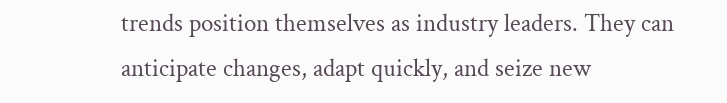trends position themselves as industry leaders. They can anticipate changes, adapt quickly, and seize new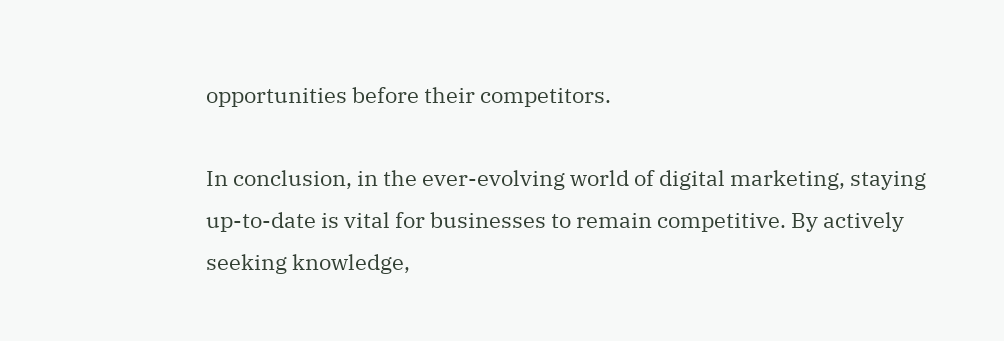opportunities before their competitors.

In conclusion, in the ever-evolving world of digital marketing, staying up-to-date is vital for businesses to remain competitive. By actively seeking knowledge,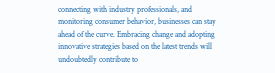connecting with industry professionals, and monitoring consumer behavior, businesses can stay ahead of the curve. Embracing change and adopting innovative strategies based on the latest trends will undoubtedly contribute to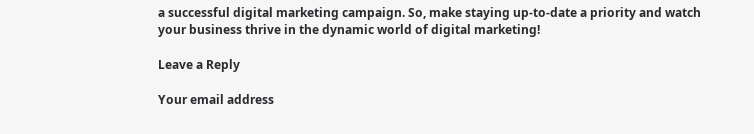a successful digital marketing campaign. So, make staying up-to-date a priority and watch your business thrive in the dynamic world of digital marketing!

Leave a Reply

Your email address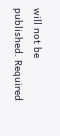will not be published. Required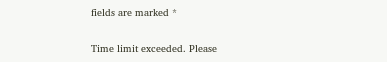fields are marked *

Time limit exceeded. Please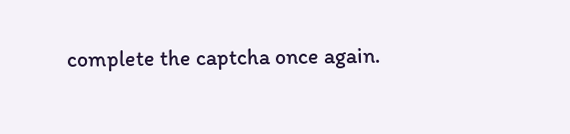complete the captcha once again.